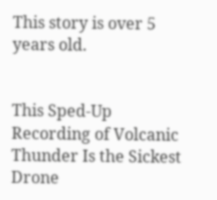This story is over 5 years old.


This Sped-Up Recording of Volcanic Thunder Is the Sickest Drone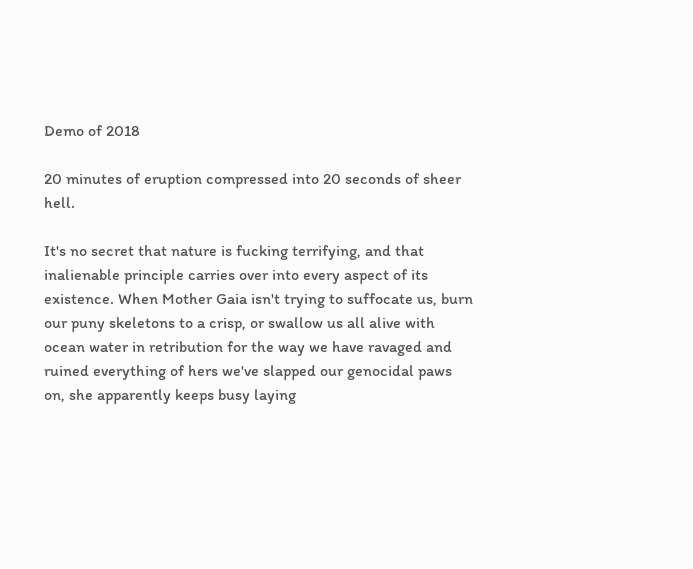Demo of 2018

20 minutes of eruption compressed into 20 seconds of sheer hell.

It's no secret that nature is fucking terrifying, and that inalienable principle carries over into every aspect of its existence. When Mother Gaia isn't trying to suffocate us, burn our puny skeletons to a crisp, or swallow us all alive with ocean water in retribution for the way we have ravaged and ruined everything of hers we've slapped our genocidal paws on, she apparently keeps busy laying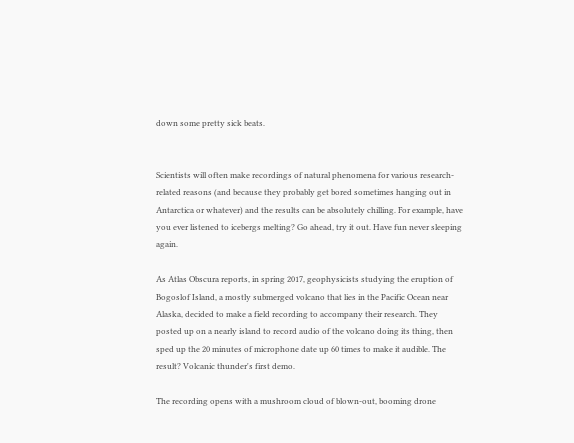down some pretty sick beats.


Scientists will often make recordings of natural phenomena for various research-related reasons (and because they probably get bored sometimes hanging out in Antarctica or whatever) and the results can be absolutely chilling. For example, have you ever listened to icebergs melting? Go ahead, try it out. Have fun never sleeping again.

As Atlas Obscura reports, in spring 2017, geophysicists studying the eruption of Bogoslof Island, a mostly submerged volcano that lies in the Pacific Ocean near Alaska, decided to make a field recording to accompany their research. They posted up on a nearly island to record audio of the volcano doing its thing, then sped up the 20 minutes of microphone date up 60 times to make it audible. The result? Volcanic thunder's first demo.

The recording opens with a mushroom cloud of blown-out, booming drone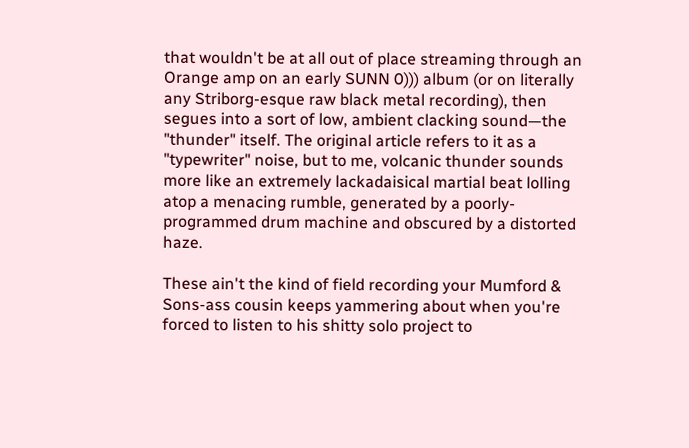that wouldn't be at all out of place streaming through an Orange amp on an early SUNN 0))) album (or on literally any Striborg-esque raw black metal recording), then segues into a sort of low, ambient clacking sound—the "thunder" itself. The original article refers to it as a "typewriter" noise, but to me, volcanic thunder sounds more like an extremely lackadaisical martial beat lolling atop a menacing rumble, generated by a poorly-programmed drum machine and obscured by a distorted haze.

These ain't the kind of field recording your Mumford & Sons-ass cousin keeps yammering about when you're forced to listen to his shitty solo project to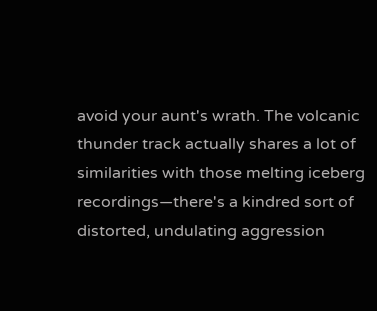avoid your aunt's wrath. The volcanic thunder track actually shares a lot of similarities with those melting iceberg recordings—there's a kindred sort of distorted, undulating aggression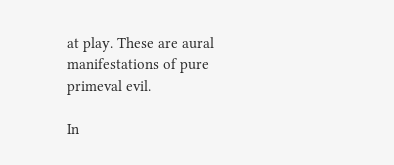at play. These are aural manifestations of pure primeval evil.

In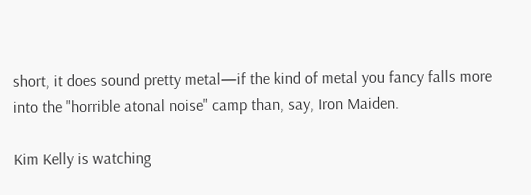short, it does sound pretty metal—if the kind of metal you fancy falls more into the "horrible atonal noise" camp than, say, Iron Maiden.

Kim Kelly is watching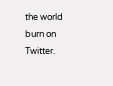the world burn on Twitter.